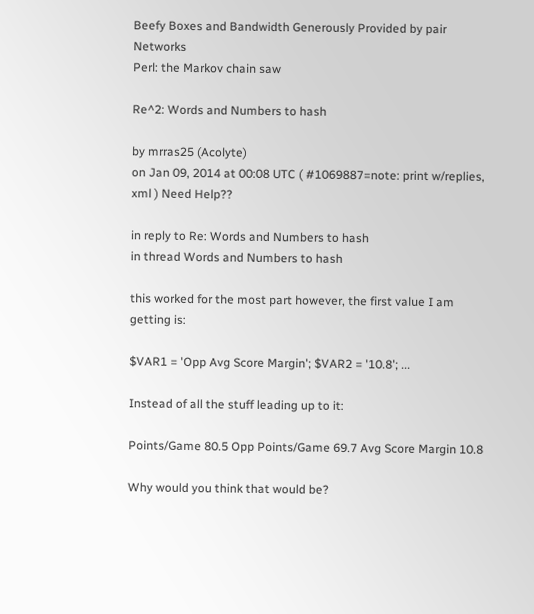Beefy Boxes and Bandwidth Generously Provided by pair Networks
Perl: the Markov chain saw

Re^2: Words and Numbers to hash

by mrras25 (Acolyte)
on Jan 09, 2014 at 00:08 UTC ( #1069887=note: print w/replies, xml ) Need Help??

in reply to Re: Words and Numbers to hash
in thread Words and Numbers to hash

this worked for the most part however, the first value I am getting is:

$VAR1 = 'Opp Avg Score Margin'; $VAR2 = '10.8'; ...

Instead of all the stuff leading up to it:

Points/Game 80.5 Opp Points/Game 69.7 Avg Score Margin 10.8

Why would you think that would be?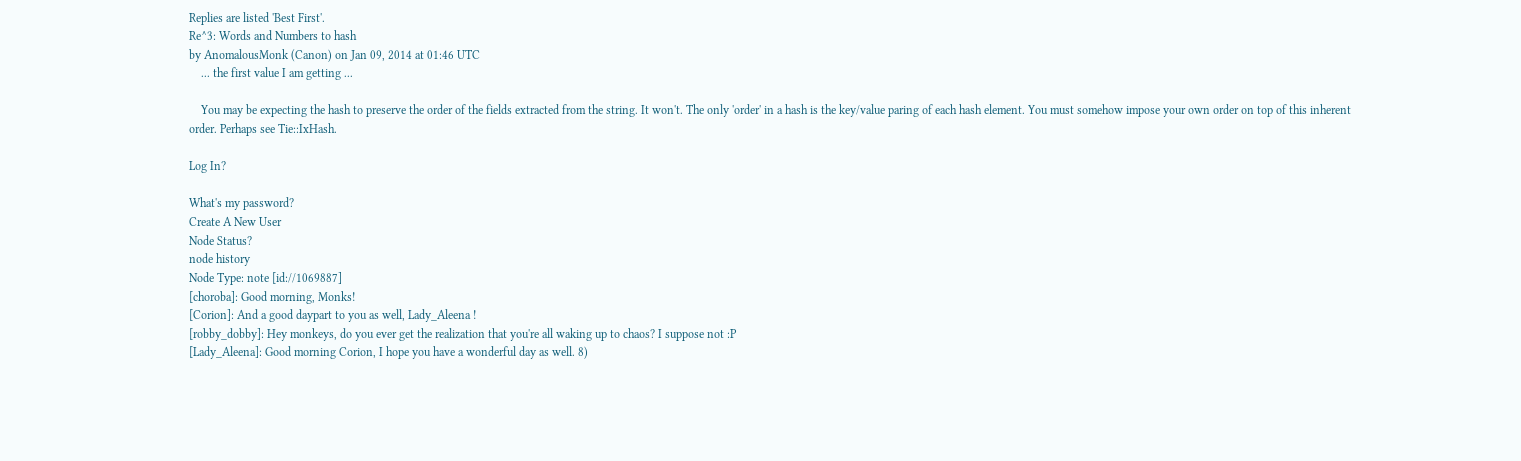Replies are listed 'Best First'.
Re^3: Words and Numbers to hash
by AnomalousMonk (Canon) on Jan 09, 2014 at 01:46 UTC
    ... the first value I am getting ...

    You may be expecting the hash to preserve the order of the fields extracted from the string. It won't. The only 'order' in a hash is the key/value paring of each hash element. You must somehow impose your own order on top of this inherent order. Perhaps see Tie::IxHash.

Log In?

What's my password?
Create A New User
Node Status?
node history
Node Type: note [id://1069887]
[choroba]: Good morning, Monks!
[Corion]: And a good daypart to you as well, Lady_Aleena !
[robby_dobby]: Hey monkeys, do you ever get the realization that you're all waking up to chaos? I suppose not :P
[Lady_Aleena]: Good morning Corion, I hope you have a wonderful day as well. 8)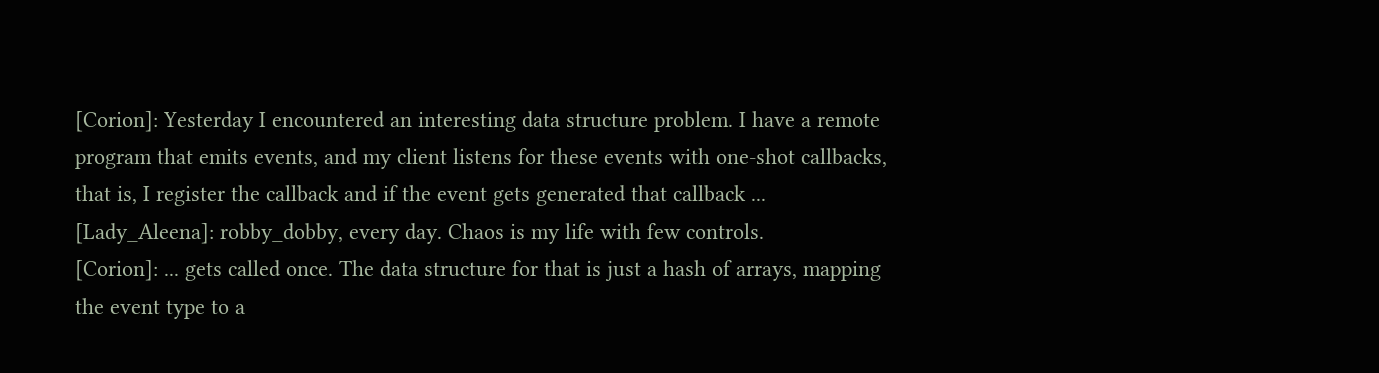[Corion]: Yesterday I encountered an interesting data structure problem. I have a remote program that emits events, and my client listens for these events with one-shot callbacks, that is, I register the callback and if the event gets generated that callback ...
[Lady_Aleena]: robby_dobby, every day. Chaos is my life with few controls.
[Corion]: ... gets called once. The data structure for that is just a hash of arrays, mapping the event type to a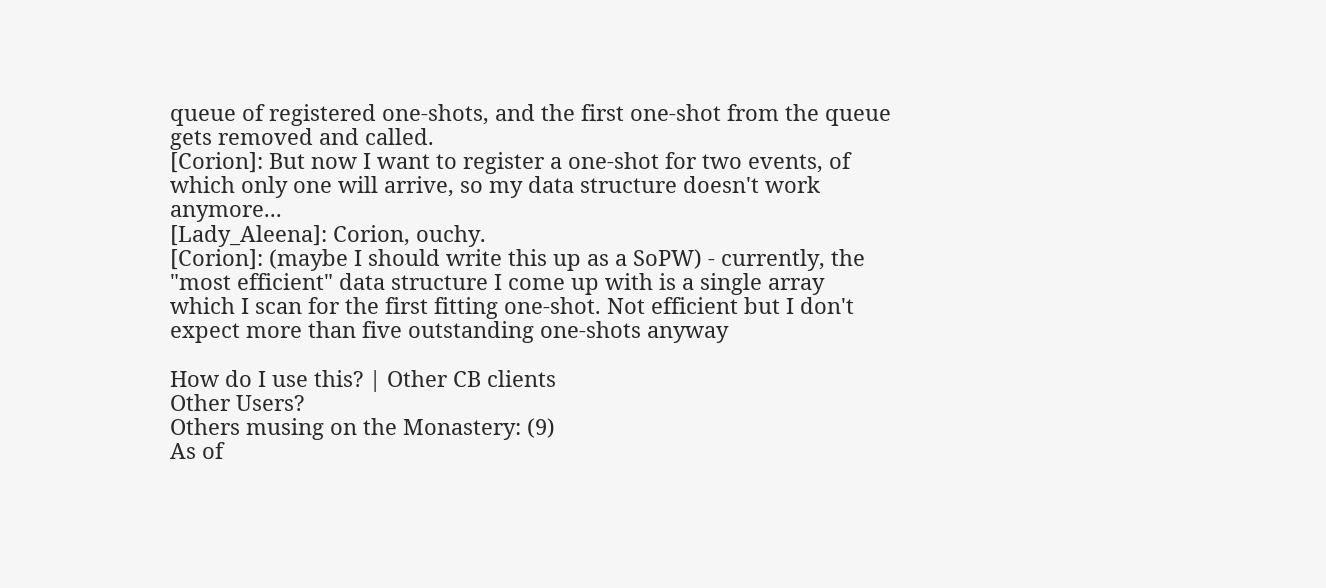queue of registered one-shots, and the first one-shot from the queue gets removed and called.
[Corion]: But now I want to register a one-shot for two events, of which only one will arrive, so my data structure doesn't work anymore...
[Lady_Aleena]: Corion, ouchy.
[Corion]: (maybe I should write this up as a SoPW) - currently, the "most efficient" data structure I come up with is a single array which I scan for the first fitting one-shot. Not efficient but I don't expect more than five outstanding one-shots anyway

How do I use this? | Other CB clients
Other Users?
Others musing on the Monastery: (9)
As of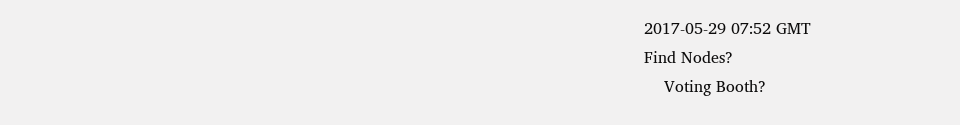2017-05-29 07:52 GMT
Find Nodes?
    Voting Booth?